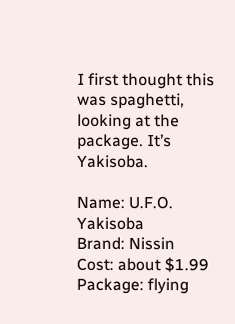I first thought this was spaghetti, looking at the package. It’s Yakisoba.

Name: U.F.O. Yakisoba
Brand: Nissin
Cost: about $1.99
Package: flying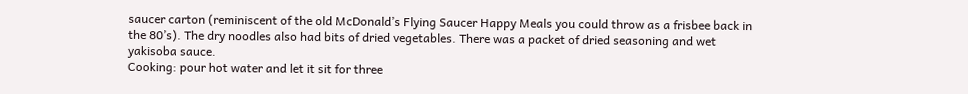saucer carton (reminiscent of the old McDonald’s Flying Saucer Happy Meals you could throw as a frisbee back in the 80’s). The dry noodles also had bits of dried vegetables. There was a packet of dried seasoning and wet yakisoba sauce.
Cooking: pour hot water and let it sit for three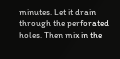minutes. Let it drain through the perforated holes. Then mix in the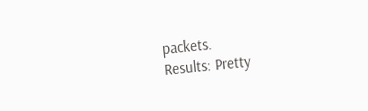packets.
Results: Pretty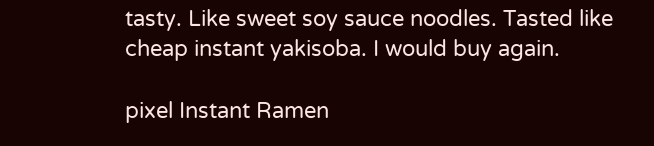tasty. Like sweet soy sauce noodles. Tasted like cheap instant yakisoba. I would buy again.

pixel Instant Ramen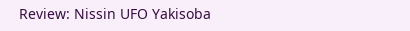Review: Nissin UFO Yakisoba